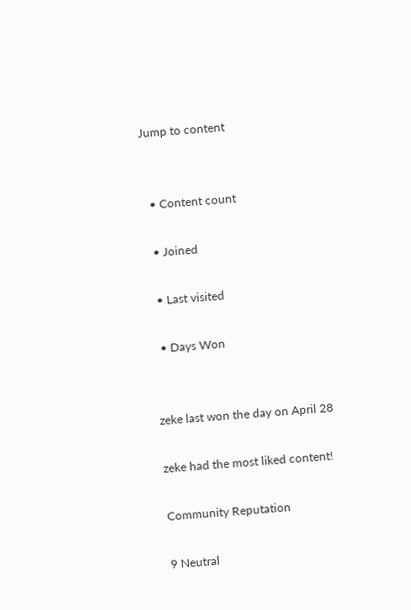Jump to content


  • Content count

  • Joined

  • Last visited

  • Days Won


zeke last won the day on April 28

zeke had the most liked content!

Community Reputation

9 Neutral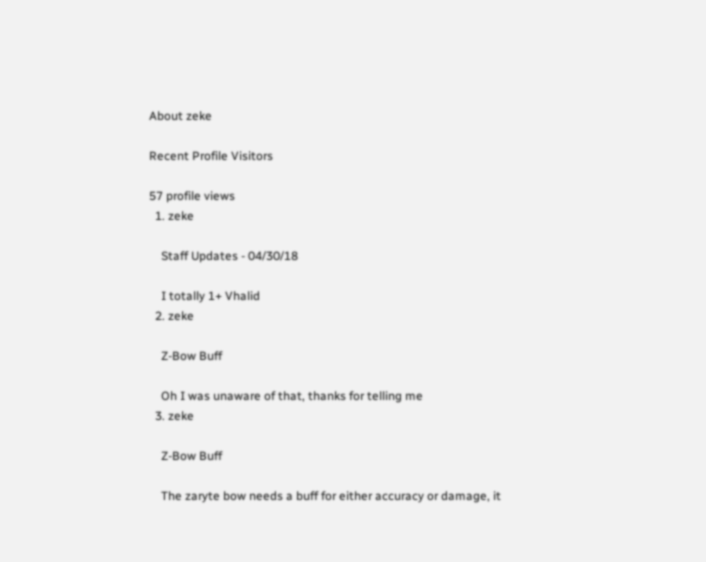About zeke

Recent Profile Visitors

57 profile views
  1. zeke

    Staff Updates - 04/30/18

    I totally 1+ Vhalid
  2. zeke

    Z-Bow Buff

    Oh I was unaware of that, thanks for telling me
  3. zeke

    Z-Bow Buff

    The zaryte bow needs a buff for either accuracy or damage, it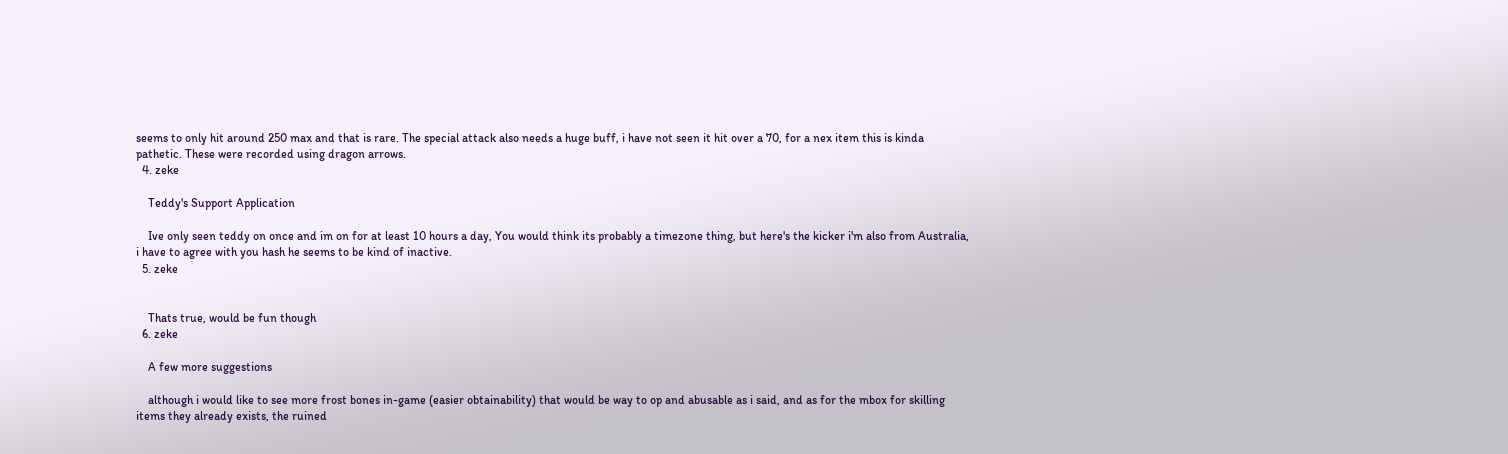seems to only hit around 250 max and that is rare. The special attack also needs a huge buff, i have not seen it hit over a 70, for a nex item this is kinda pathetic. These were recorded using dragon arrows.
  4. zeke

    Teddy's Support Application

    Ive only seen teddy on once and im on for at least 10 hours a day, You would think its probably a timezone thing, but here's the kicker i'm also from Australia, i have to agree with you hash he seems to be kind of inactive.
  5. zeke


    Thats true, would be fun though
  6. zeke

    A few more suggestions

    although i would like to see more frost bones in-game (easier obtainability) that would be way to op and abusable as i said, and as for the mbox for skilling items they already exists, the ruined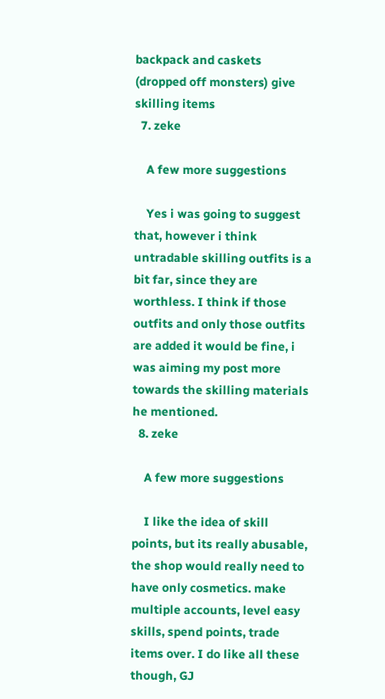backpack and caskets (dropped off monsters) give skilling items
  7. zeke

    A few more suggestions

    Yes i was going to suggest that, however i think untradable skilling outfits is a bit far, since they are worthless. I think if those outfits and only those outfits are added it would be fine, i was aiming my post more towards the skilling materials he mentioned.
  8. zeke

    A few more suggestions

    I like the idea of skill points, but its really abusable, the shop would really need to have only cosmetics. make multiple accounts, level easy skills, spend points, trade items over. I do like all these though, GJ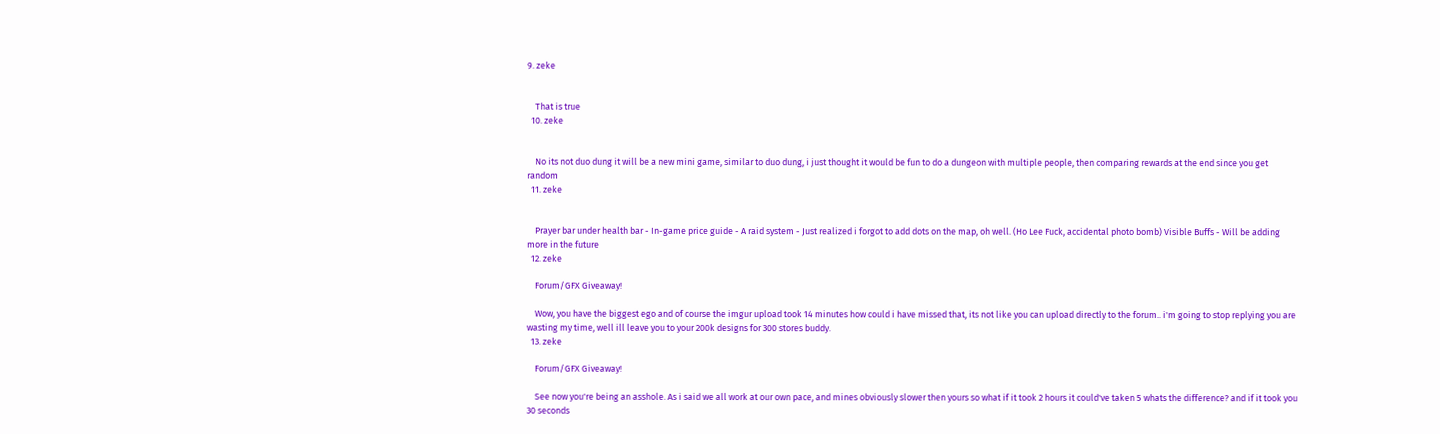9. zeke


    That is true
  10. zeke


    No its not duo dung it will be a new mini game, similar to duo dung, i just thought it would be fun to do a dungeon with multiple people, then comparing rewards at the end since you get random
  11. zeke


    Prayer bar under health bar - In-game price guide - A raid system - Just realized i forgot to add dots on the map, oh well. (Ho Lee Fuck, accidental photo bomb) Visible Buffs - Will be adding more in the future
  12. zeke

    Forum/GFX Giveaway!

    Wow, you have the biggest ego and of course the imgur upload took 14 minutes how could i have missed that, its not like you can upload directly to the forum.. i'm going to stop replying you are wasting my time, well ill leave you to your 200k designs for 300 stores buddy.
  13. zeke

    Forum/GFX Giveaway!

    See now you're being an asshole. As i said we all work at our own pace, and mines obviously slower then yours so what if it took 2 hours it could've taken 5 whats the difference? and if it took you 30 seconds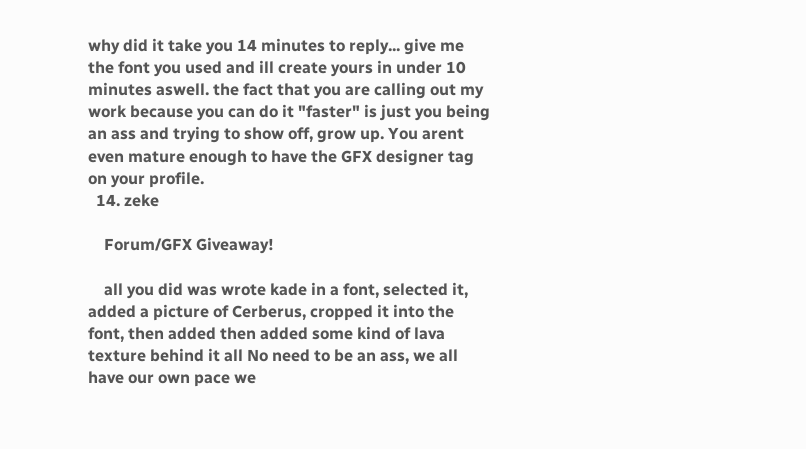why did it take you 14 minutes to reply... give me the font you used and ill create yours in under 10 minutes aswell. the fact that you are calling out my work because you can do it "faster" is just you being an ass and trying to show off, grow up. You arent even mature enough to have the GFX designer tag on your profile.
  14. zeke

    Forum/GFX Giveaway!

    all you did was wrote kade in a font, selected it, added a picture of Cerberus, cropped it into the font, then added then added some kind of lava texture behind it all No need to be an ass, we all have our own pace we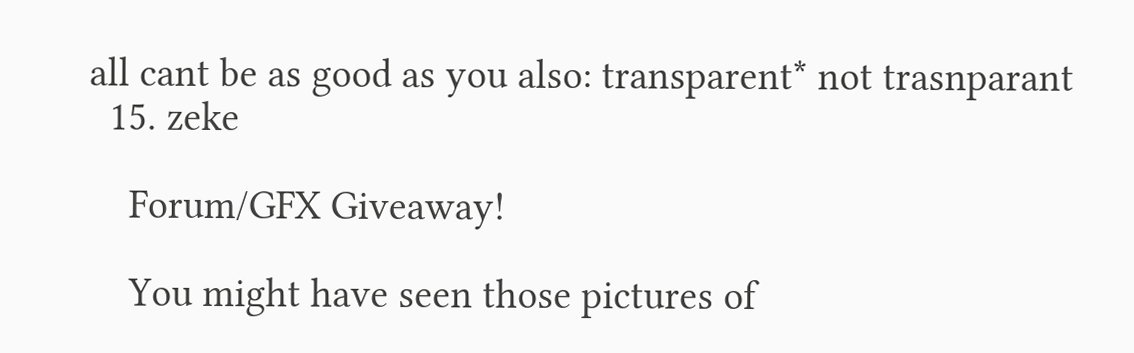all cant be as good as you also: transparent* not trasnparant
  15. zeke

    Forum/GFX Giveaway!

    You might have seen those pictures of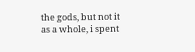the gods, but not it as a whole, i spent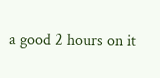a good 2 hours on it